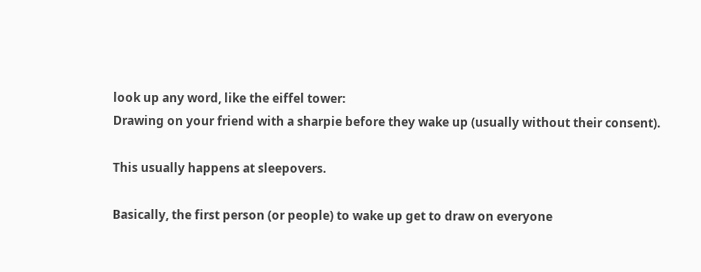look up any word, like the eiffel tower:
Drawing on your friend with a sharpie before they wake up (usually without their consent).

This usually happens at sleepovers.

Basically, the first person (or people) to wake up get to draw on everyone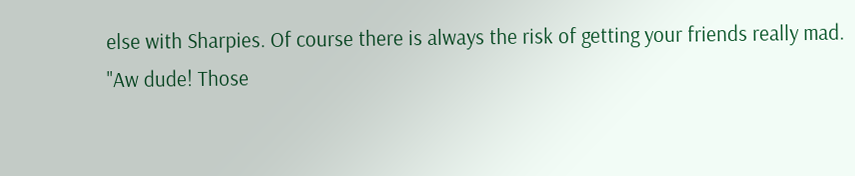else with Sharpies. Of course there is always the risk of getting your friends really mad.
"Aw dude! Those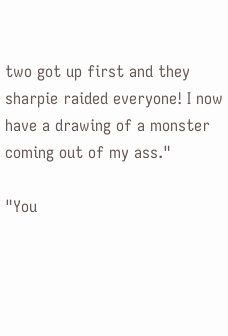two got up first and they sharpie raided everyone! I now have a drawing of a monster coming out of my ass."

"You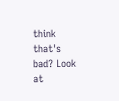think that's bad? Look at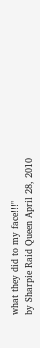what they did to my face!!!"
by Sharpie Raid Queen April 28, 2010